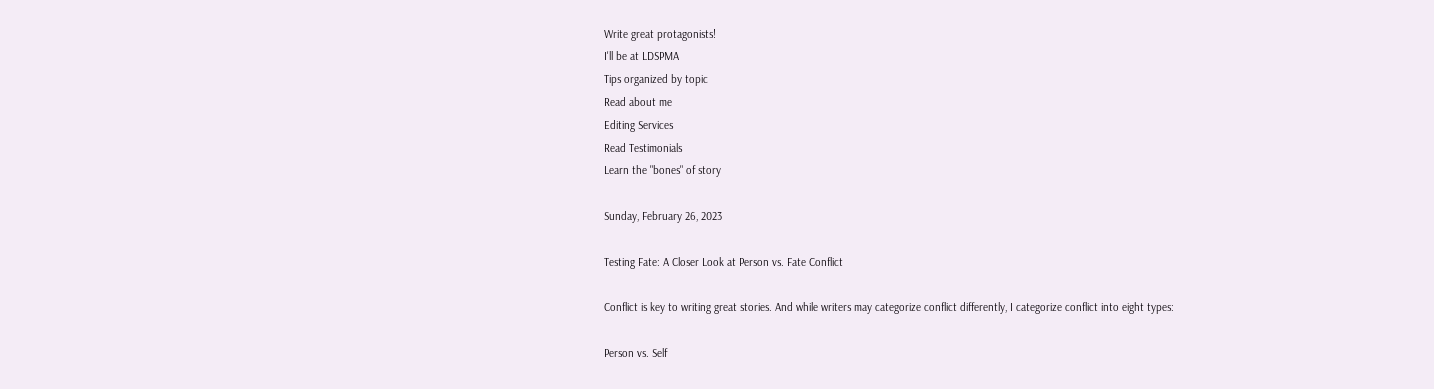Write great protagonists!
I'll be at LDSPMA
Tips organized by topic
Read about me
Editing Services
Read Testimonials
Learn the "bones" of story

Sunday, February 26, 2023

Testing Fate: A Closer Look at Person vs. Fate Conflict

Conflict is key to writing great stories. And while writers may categorize conflict differently, I categorize conflict into eight types:

Person vs. Self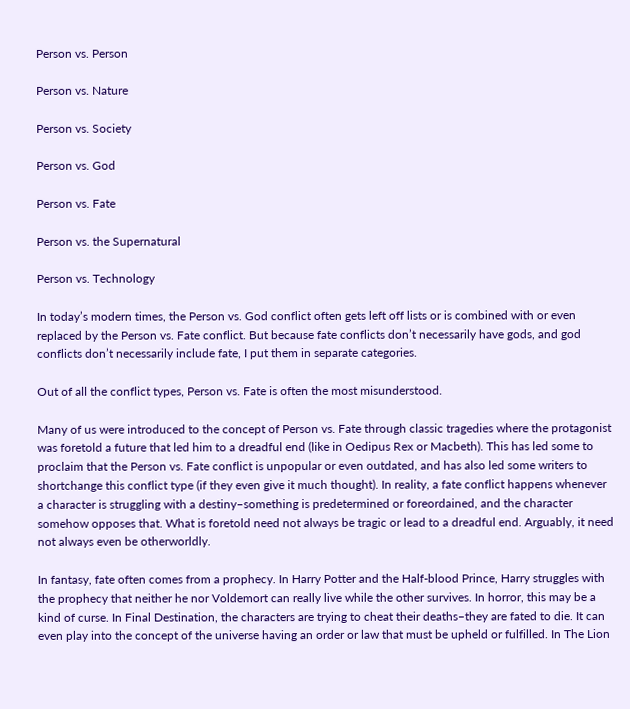Person vs. Person

Person vs. Nature

Person vs. Society

Person vs. God

Person vs. Fate

Person vs. the Supernatural

Person vs. Technology

In today’s modern times, the Person vs. God conflict often gets left off lists or is combined with or even replaced by the Person vs. Fate conflict. But because fate conflicts don’t necessarily have gods, and god conflicts don’t necessarily include fate, I put them in separate categories.

Out of all the conflict types, Person vs. Fate is often the most misunderstood.

Many of us were introduced to the concept of Person vs. Fate through classic tragedies where the protagonist was foretold a future that led him to a dreadful end (like in Oedipus Rex or Macbeth). This has led some to proclaim that the Person vs. Fate conflict is unpopular or even outdated, and has also led some writers to shortchange this conflict type (if they even give it much thought). In reality, a fate conflict happens whenever a character is struggling with a destiny–something is predetermined or foreordained, and the character somehow opposes that. What is foretold need not always be tragic or lead to a dreadful end. Arguably, it need not always even be otherworldly.

In fantasy, fate often comes from a prophecy. In Harry Potter and the Half-blood Prince, Harry struggles with the prophecy that neither he nor Voldemort can really live while the other survives. In horror, this may be a kind of curse. In Final Destination, the characters are trying to cheat their deaths–they are fated to die. It can even play into the concept of the universe having an order or law that must be upheld or fulfilled. In The Lion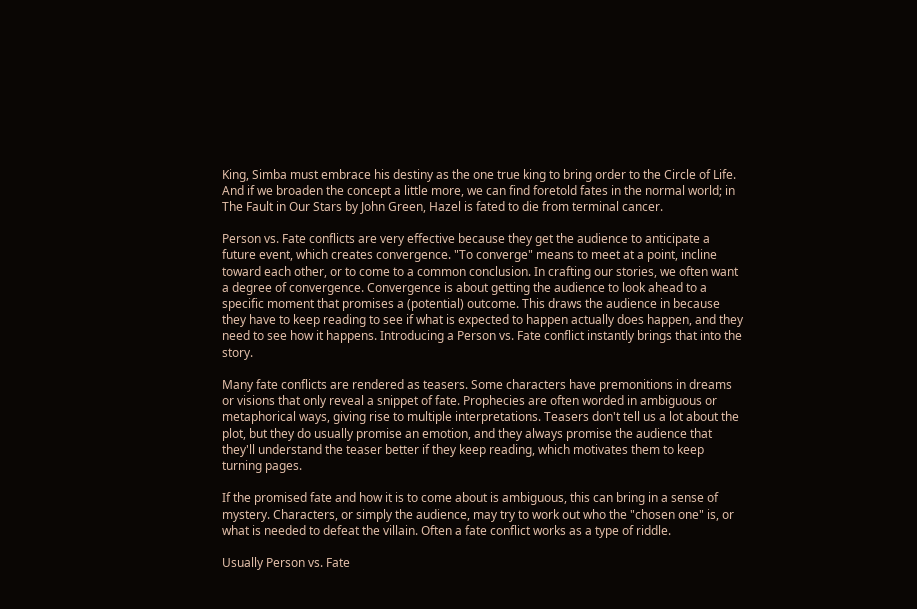King, Simba must embrace his destiny as the one true king to bring order to the Circle of Life. And if we broaden the concept a little more, we can find foretold fates in the normal world; in The Fault in Our Stars by John Green, Hazel is fated to die from terminal cancer.

Person vs. Fate conflicts are very effective because they get the audience to anticipate a future event, which creates convergence. "To converge" means to meet at a point, incline toward each other, or to come to a common conclusion. In crafting our stories, we often want a degree of convergence. Convergence is about getting the audience to look ahead to a specific moment that promises a (potential) outcome. This draws the audience in because they have to keep reading to see if what is expected to happen actually does happen, and they need to see how it happens. Introducing a Person vs. Fate conflict instantly brings that into the story.

Many fate conflicts are rendered as teasers. Some characters have premonitions in dreams or visions that only reveal a snippet of fate. Prophecies are often worded in ambiguous or metaphorical ways, giving rise to multiple interpretations. Teasers don't tell us a lot about the plot, but they do usually promise an emotion, and they always promise the audience that they'll understand the teaser better if they keep reading, which motivates them to keep turning pages.

If the promised fate and how it is to come about is ambiguous, this can bring in a sense of mystery. Characters, or simply the audience, may try to work out who the "chosen one" is, or what is needed to defeat the villain. Often a fate conflict works as a type of riddle.

Usually Person vs. Fate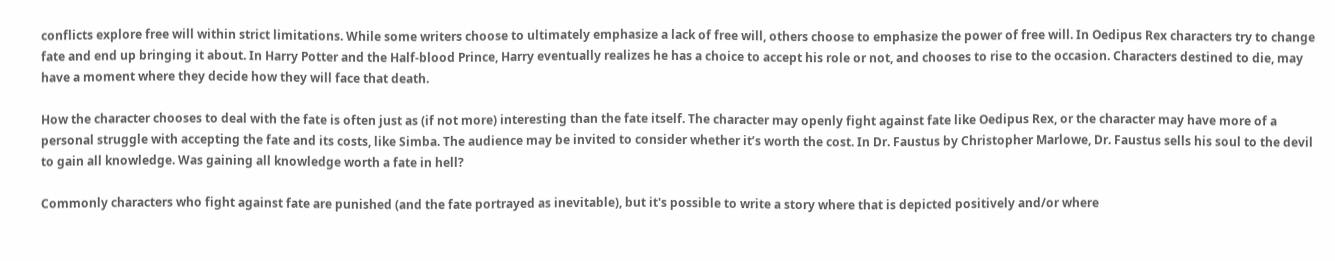conflicts explore free will within strict limitations. While some writers choose to ultimately emphasize a lack of free will, others choose to emphasize the power of free will. In Oedipus Rex characters try to change fate and end up bringing it about. In Harry Potter and the Half-blood Prince, Harry eventually realizes he has a choice to accept his role or not, and chooses to rise to the occasion. Characters destined to die, may have a moment where they decide how they will face that death.

How the character chooses to deal with the fate is often just as (if not more) interesting than the fate itself. The character may openly fight against fate like Oedipus Rex, or the character may have more of a personal struggle with accepting the fate and its costs, like Simba. The audience may be invited to consider whether it’s worth the cost. In Dr. Faustus by Christopher Marlowe, Dr. Faustus sells his soul to the devil to gain all knowledge. Was gaining all knowledge worth a fate in hell?

Commonly characters who fight against fate are punished (and the fate portrayed as inevitable), but it's possible to write a story where that is depicted positively and/or where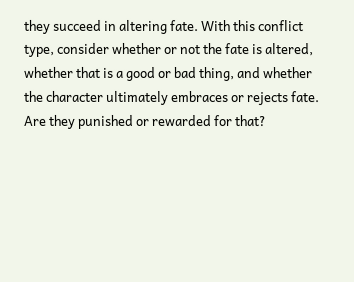they succeed in altering fate. With this conflict type, consider whether or not the fate is altered, whether that is a good or bad thing, and whether the character ultimately embraces or rejects fate. Are they punished or rewarded for that?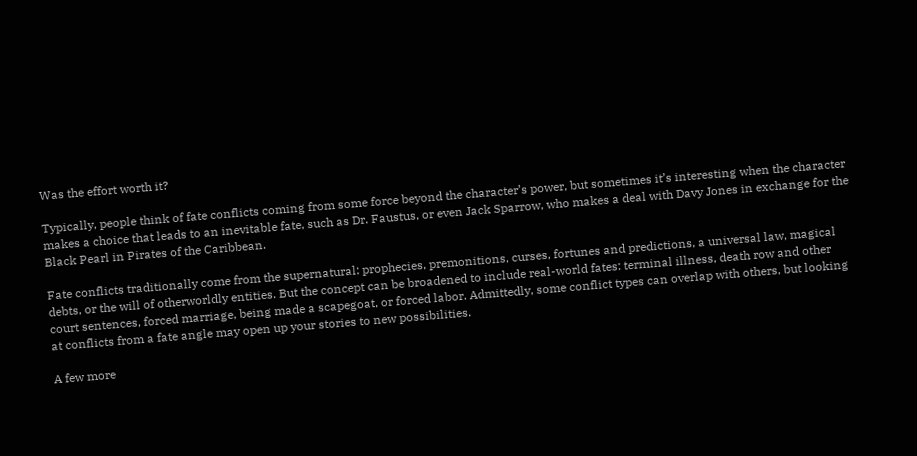Was the effort worth it?

Typically, people think of fate conflicts coming from some force beyond the character’s power, but sometimes it’s interesting when the character makes a choice that leads to an inevitable fate, such as Dr. Faustus, or even Jack Sparrow, who makes a deal with Davy Jones in exchange for the Black Pearl in Pirates of the Caribbean.

Fate conflicts traditionally come from the supernatural: prophecies, premonitions, curses, fortunes and predictions, a universal law, magical debts, or the will of otherworldly entities. But the concept can be broadened to include real-world fates: terminal illness, death row and other court sentences, forced marriage, being made a scapegoat, or forced labor. Admittedly, some conflict types can overlap with others, but looking at conflicts from a fate angle may open up your stories to new possibilities.

A few more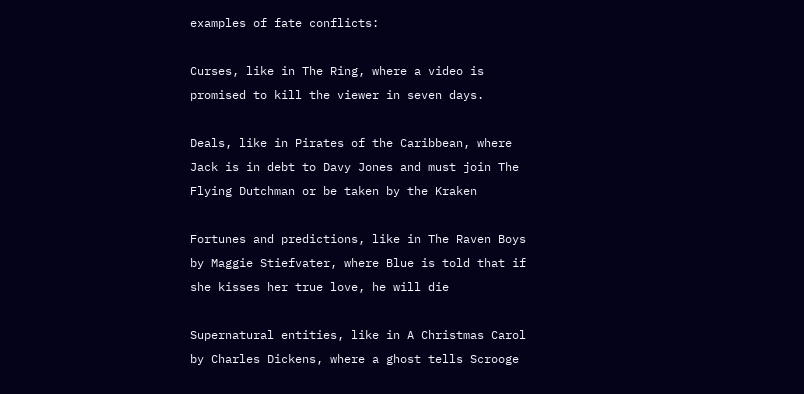examples of fate conflicts:

Curses, like in The Ring, where a video is promised to kill the viewer in seven days.

Deals, like in Pirates of the Caribbean, where Jack is in debt to Davy Jones and must join The Flying Dutchman or be taken by the Kraken

Fortunes and predictions, like in The Raven Boys by Maggie Stiefvater, where Blue is told that if she kisses her true love, he will die

Supernatural entities, like in A Christmas Carol by Charles Dickens, where a ghost tells Scrooge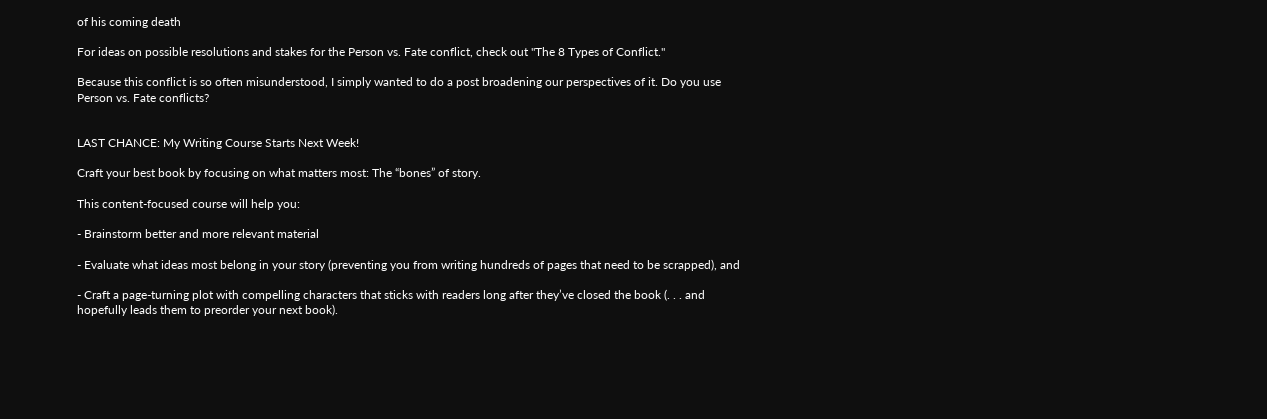of his coming death

For ideas on possible resolutions and stakes for the Person vs. Fate conflict, check out "The 8 Types of Conflict."

Because this conflict is so often misunderstood, I simply wanted to do a post broadening our perspectives of it. Do you use Person vs. Fate conflicts?


LAST CHANCE: My Writing Course Starts Next Week!

Craft your best book by focusing on what matters most: The “bones” of story.

This content-focused course will help you:

- Brainstorm better and more relevant material

- Evaluate what ideas most belong in your story (preventing you from writing hundreds of pages that need to be scrapped), and

- Craft a page-turning plot with compelling characters that sticks with readers long after they’ve closed the book (. . . and hopefully leads them to preorder your next book).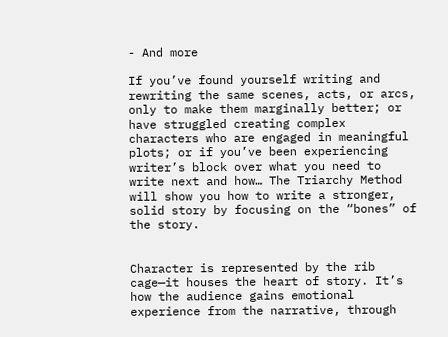- And more

If you’ve found yourself writing and rewriting the same scenes, acts, or arcs, only to make them marginally better; or have struggled creating complex characters who are engaged in meaningful plots; or if you’ve been experiencing writer’s block over what you need to write next and how… The Triarchy Method will show you how to write a stronger, solid story by focusing on the “bones” of the story.


Character is represented by the rib cage—it houses the heart of story. It’s how the audience gains emotional experience from the narrative, through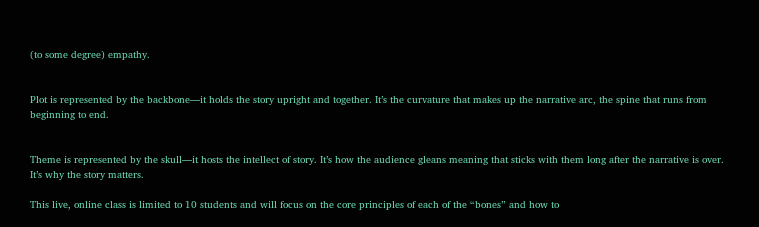(to some degree) empathy.


Plot is represented by the backbone—it holds the story upright and together. It’s the curvature that makes up the narrative arc, the spine that runs from beginning to end.


Theme is represented by the skull—it hosts the intellect of story. It’s how the audience gleans meaning that sticks with them long after the narrative is over. It’s why the story matters.

This live, online class is limited to 10 students and will focus on the core principles of each of the “bones” and how to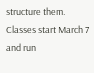structure them. Classes start March 7 and run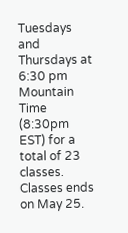Tuesdays and Thursdays at 6:30 pm Mountain Time (8:30pm EST) for a total of 23 classes. Classes ends on May 25.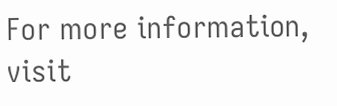For more information, visit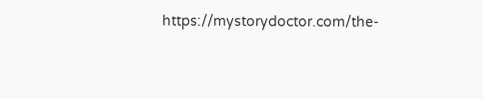https://mystorydoctor.com/the-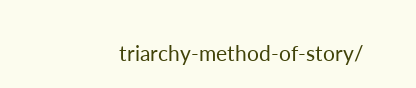triarchy-method-of-story/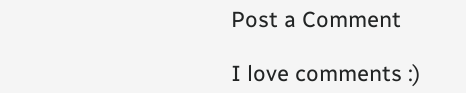Post a Comment

I love comments :)